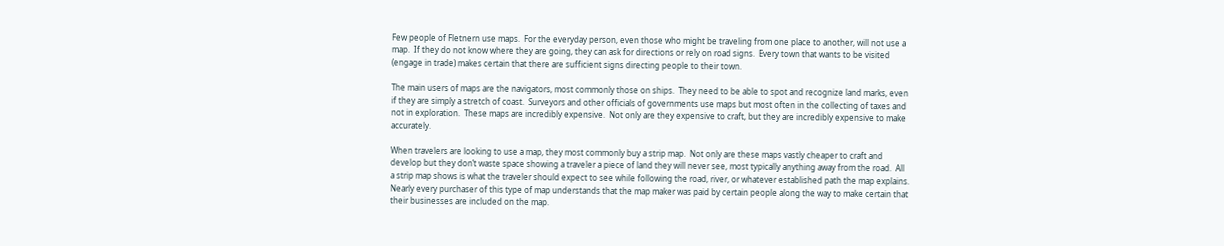Few people of Fletnern use maps.  For the everyday person, even those who might be traveling from one place to another, will not use a map.  If they do not know where they are going, they can ask for directions or rely on road signs.  Every town that wants to be visited (engage in trade) makes certain that there are sufficient signs directing people to their town.

The main users of maps are the navigators, most commonly those on ships.  They need to be able to spot and recognize land marks, even if they are simply a stretch of coast.  Surveyors and other officials of governments use maps but most often in the collecting of taxes and not in exploration.  These maps are incredibly expensive.  Not only are they expensive to craft, but they are incredibly expensive to make accurately.

When travelers are looking to use a map, they most commonly buy a strip map.  Not only are these maps vastly cheaper to craft and develop but they don’t waste space showing a traveler a piece of land they will never see, most typically anything away from the road.  All a strip map shows is what the traveler should expect to see while following the road, river, or whatever established path the map explains.  Nearly every purchaser of this type of map understands that the map maker was paid by certain people along the way to make certain that their businesses are included on the map.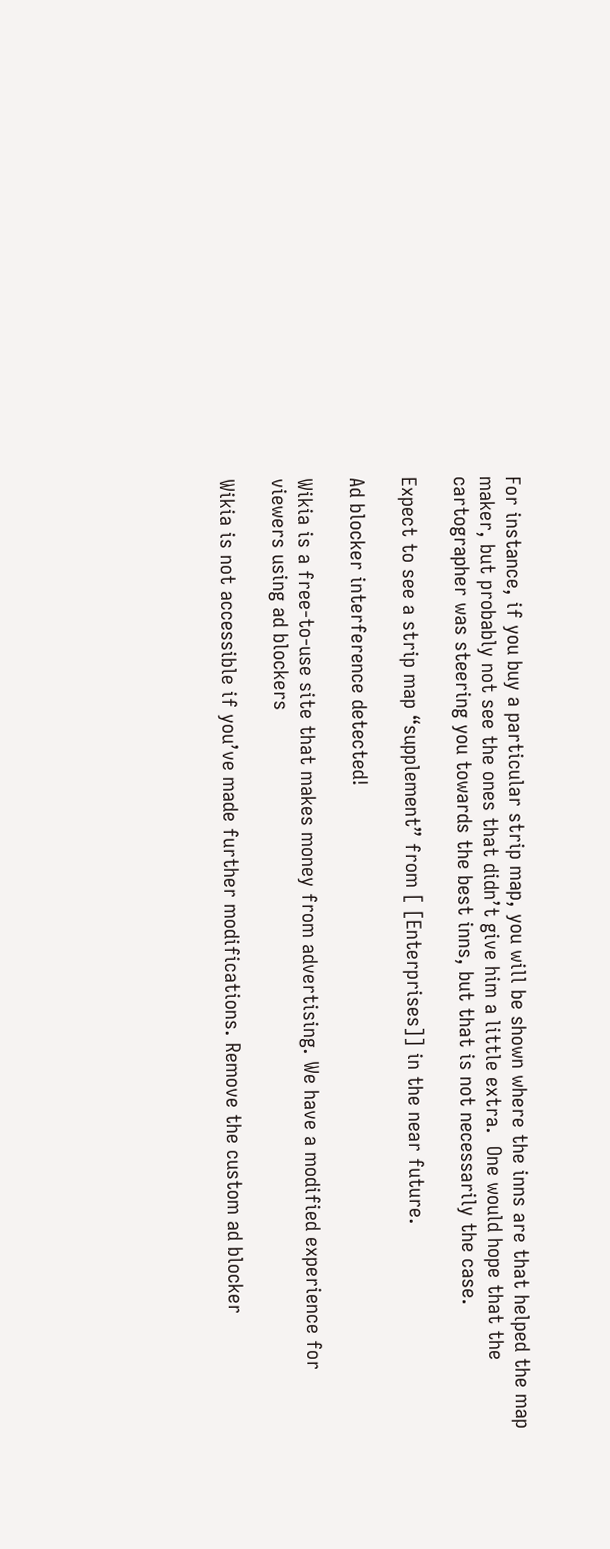For instance, if you buy a particular strip map, you will be shown where the inns are that helped the map maker, but probably not see the ones that didn’t give him a little extra.  One would hope that the cartographer was steering you towards the best inns, but that is not necessarily the case.

Expect to see a strip map “supplement” from [ [Enterprises]] in the near future.

Ad blocker interference detected!

Wikia is a free-to-use site that makes money from advertising. We have a modified experience for viewers using ad blockers

Wikia is not accessible if you’ve made further modifications. Remove the custom ad blocker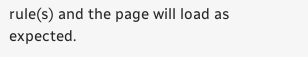rule(s) and the page will load as expected.